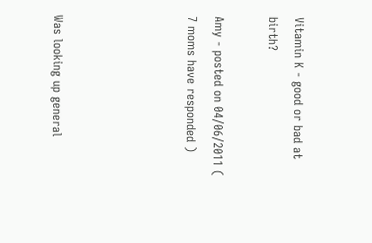Vitamin K - good or bad at birth?

Amy - posted on 04/06/2011 ( 7 moms have responded )




Was looking up general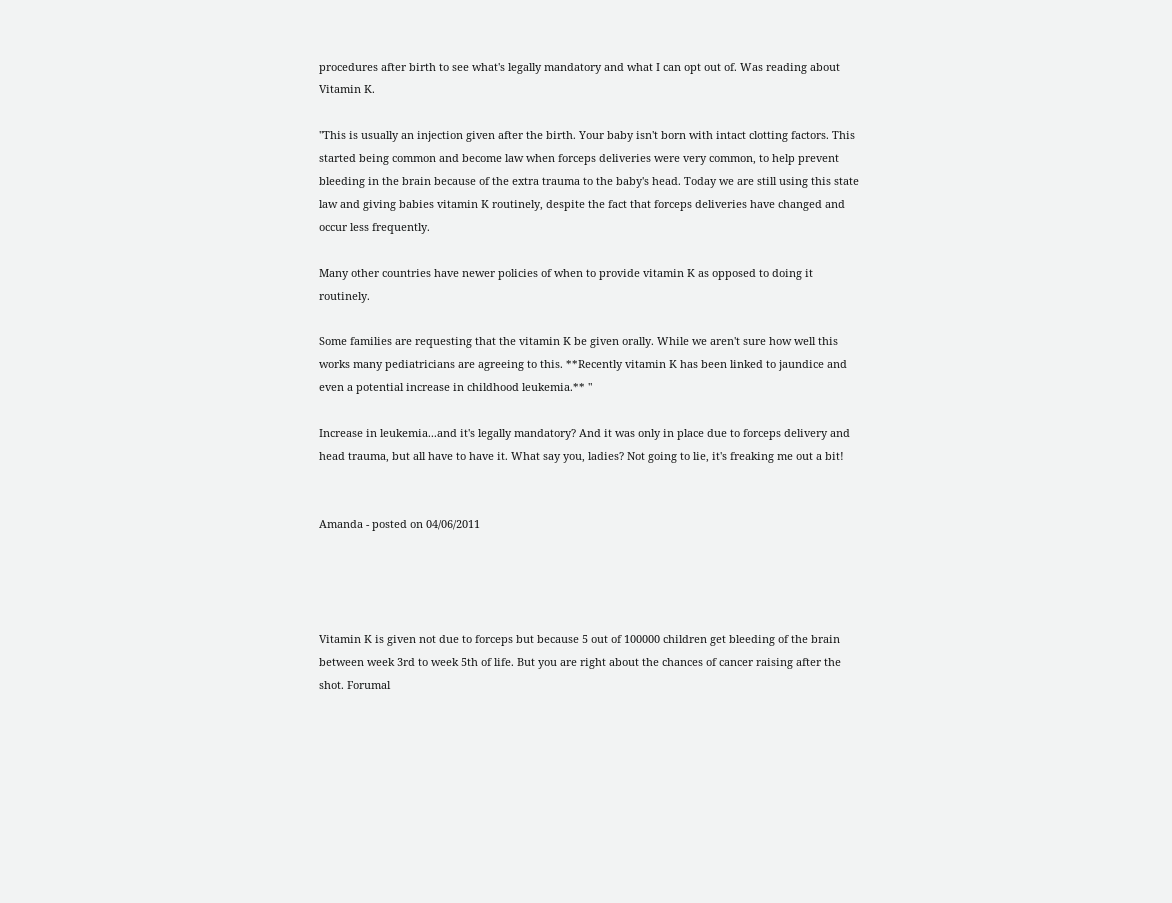procedures after birth to see what's legally mandatory and what I can opt out of. Was reading about Vitamin K.

"This is usually an injection given after the birth. Your baby isn't born with intact clotting factors. This started being common and become law when forceps deliveries were very common, to help prevent bleeding in the brain because of the extra trauma to the baby's head. Today we are still using this state law and giving babies vitamin K routinely, despite the fact that forceps deliveries have changed and occur less frequently.

Many other countries have newer policies of when to provide vitamin K as opposed to doing it routinely.

Some families are requesting that the vitamin K be given orally. While we aren't sure how well this works many pediatricians are agreeing to this. **Recently vitamin K has been linked to jaundice and even a potential increase in childhood leukemia.** "

Increase in leukemia...and it's legally mandatory? And it was only in place due to forceps delivery and head trauma, but all have to have it. What say you, ladies? Not going to lie, it's freaking me out a bit!


Amanda - posted on 04/06/2011




Vitamin K is given not due to forceps but because 5 out of 100000 children get bleeding of the brain between week 3rd to week 5th of life. But you are right about the chances of cancer raising after the shot. Forumal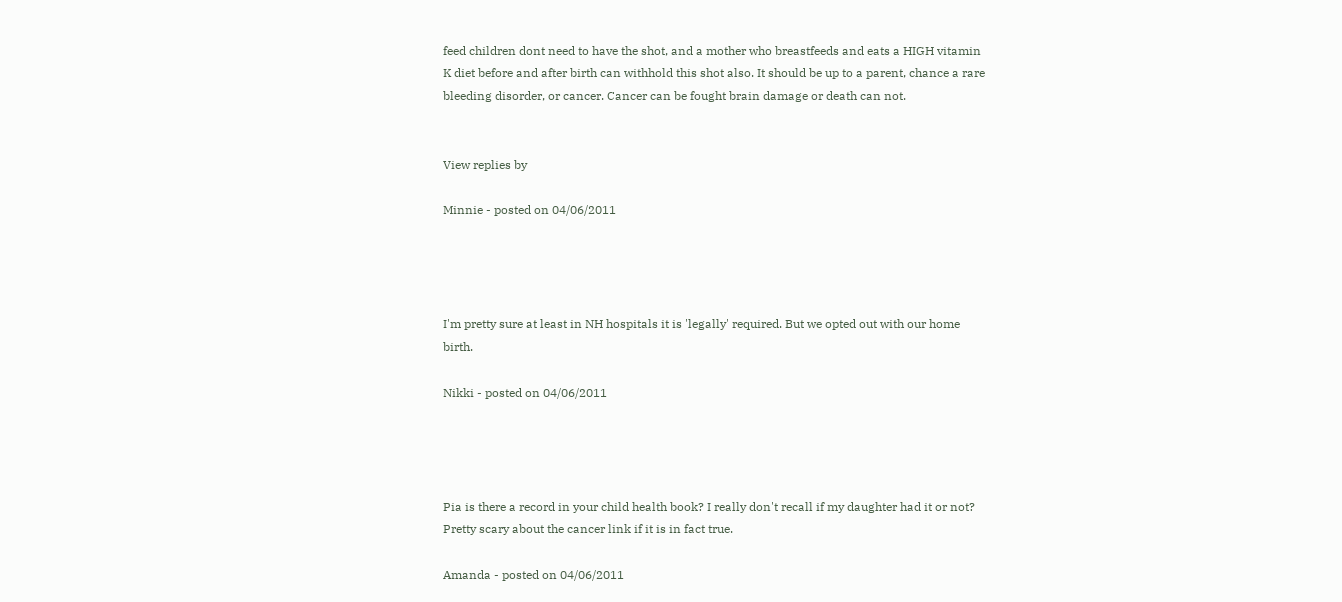feed children dont need to have the shot, and a mother who breastfeeds and eats a HIGH vitamin K diet before and after birth can withhold this shot also. It should be up to a parent, chance a rare bleeding disorder, or cancer. Cancer can be fought brain damage or death can not.


View replies by

Minnie - posted on 04/06/2011




I'm pretty sure at least in NH hospitals it is 'legally' required. But we opted out with our home birth.

Nikki - posted on 04/06/2011




Pia is there a record in your child health book? I really don't recall if my daughter had it or not? Pretty scary about the cancer link if it is in fact true.

Amanda - posted on 04/06/2011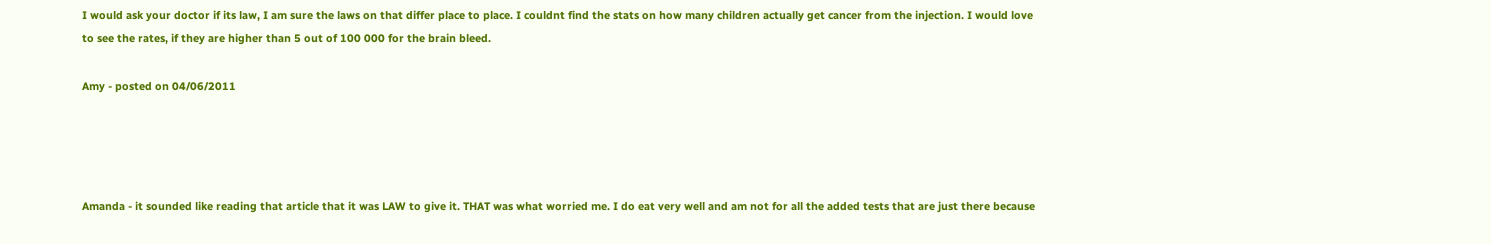I would ask your doctor if its law, I am sure the laws on that differ place to place. I couldnt find the stats on how many children actually get cancer from the injection. I would love to see the rates, if they are higher than 5 out of 100 000 for the brain bleed.

Amy - posted on 04/06/2011




Amanda - it sounded like reading that article that it was LAW to give it. THAT was what worried me. I do eat very well and am not for all the added tests that are just there because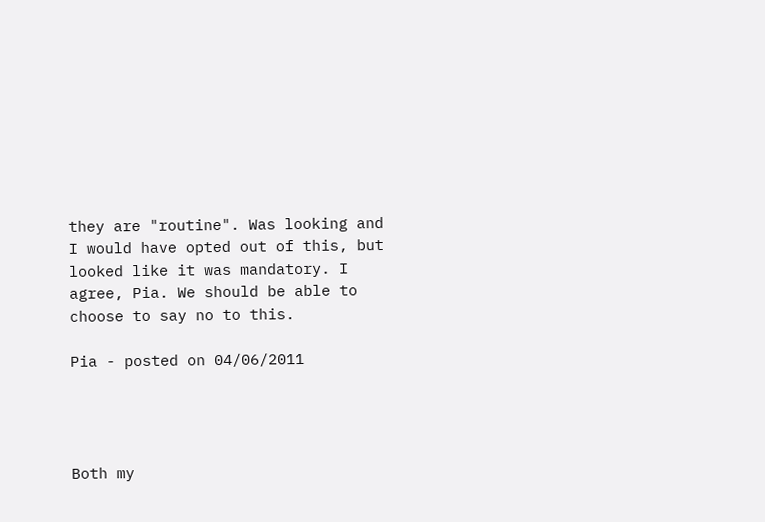they are "routine". Was looking and I would have opted out of this, but looked like it was mandatory. I agree, Pia. We should be able to choose to say no to this.

Pia - posted on 04/06/2011




Both my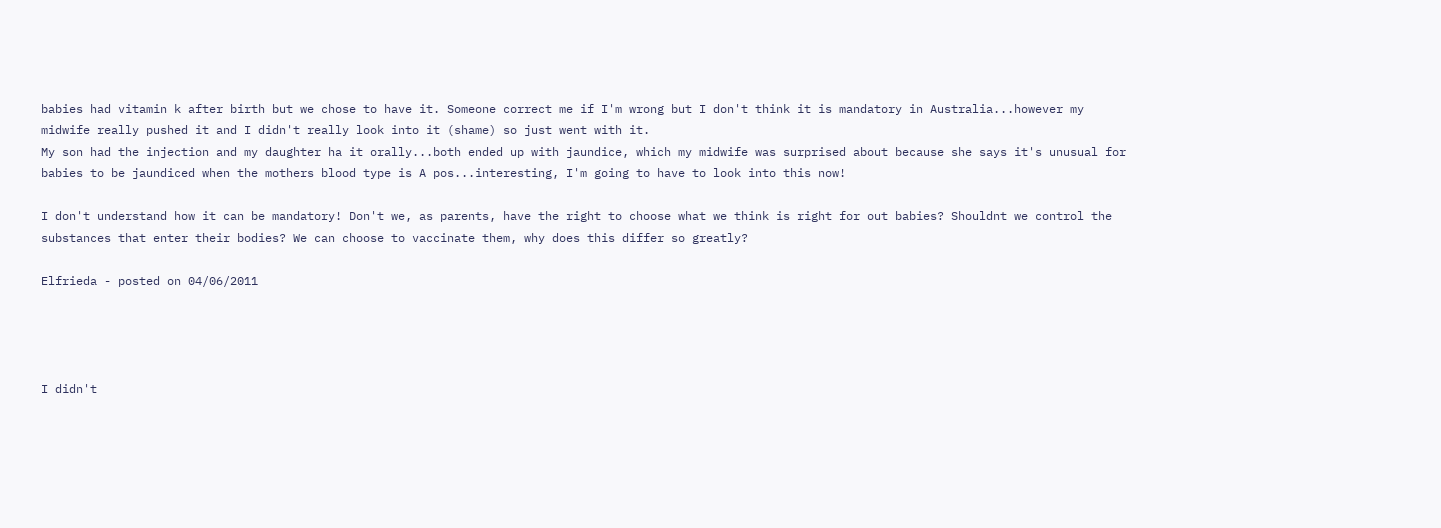babies had vitamin k after birth but we chose to have it. Someone correct me if I'm wrong but I don't think it is mandatory in Australia...however my midwife really pushed it and I didn't really look into it (shame) so just went with it.
My son had the injection and my daughter ha it orally...both ended up with jaundice, which my midwife was surprised about because she says it's unusual for babies to be jaundiced when the mothers blood type is A pos...interesting, I'm going to have to look into this now!

I don't understand how it can be mandatory! Don't we, as parents, have the right to choose what we think is right for out babies? Shouldnt we control the substances that enter their bodies? We can choose to vaccinate them, why does this differ so greatly?

Elfrieda - posted on 04/06/2011




I didn't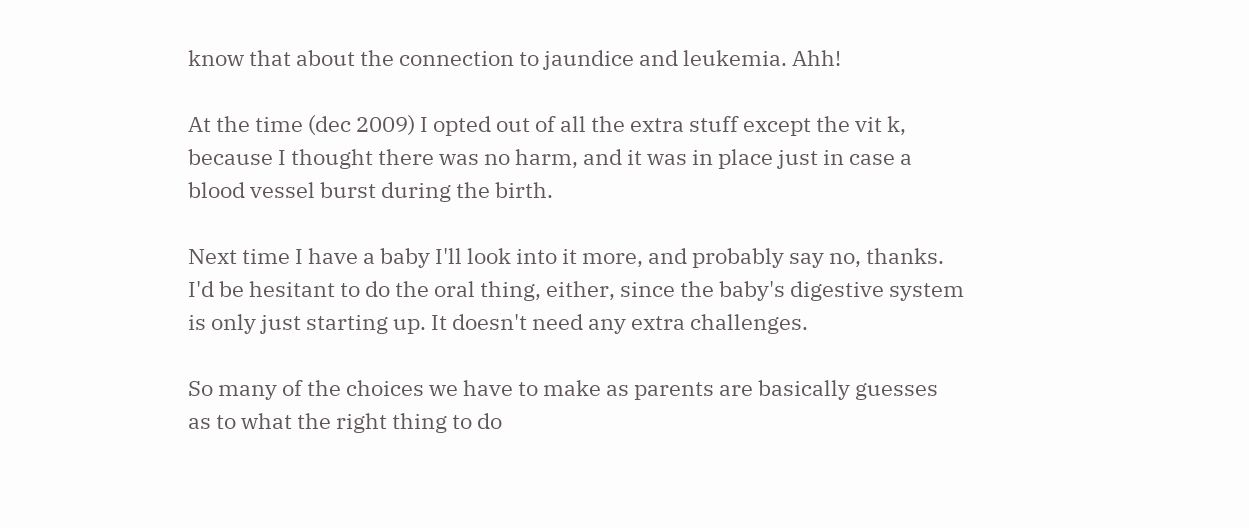know that about the connection to jaundice and leukemia. Ahh!

At the time (dec 2009) I opted out of all the extra stuff except the vit k, because I thought there was no harm, and it was in place just in case a blood vessel burst during the birth.

Next time I have a baby I'll look into it more, and probably say no, thanks. I'd be hesitant to do the oral thing, either, since the baby's digestive system is only just starting up. It doesn't need any extra challenges.

So many of the choices we have to make as parents are basically guesses as to what the right thing to do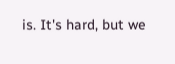is. It's hard, but we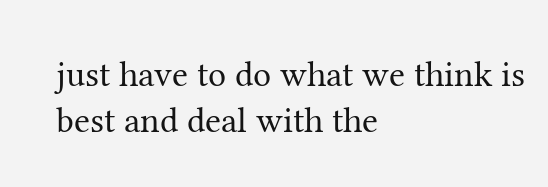just have to do what we think is best and deal with the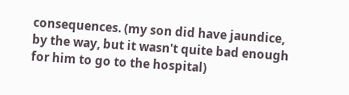consequences. (my son did have jaundice, by the way, but it wasn't quite bad enough for him to go to the hospital)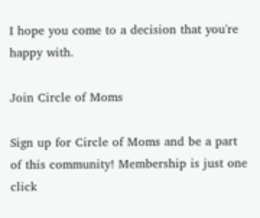I hope you come to a decision that you're happy with.

Join Circle of Moms

Sign up for Circle of Moms and be a part of this community! Membership is just one click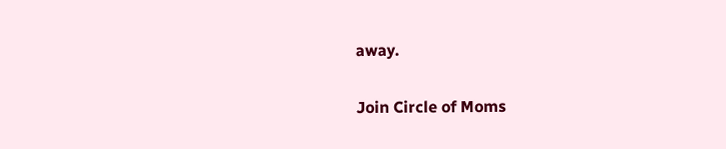away.

Join Circle of Moms